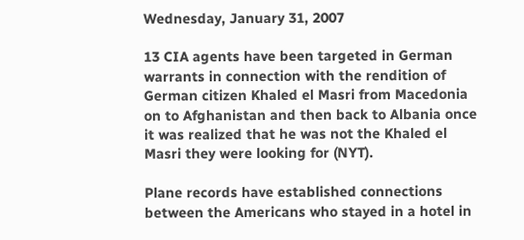Wednesday, January 31, 2007

13 CIA agents have been targeted in German warrants in connection with the rendition of German citizen Khaled el Masri from Macedonia on to Afghanistan and then back to Albania once it was realized that he was not the Khaled el Masri they were looking for (NYT).

Plane records have established connections between the Americans who stayed in a hotel in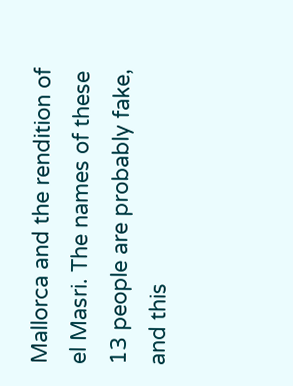Mallorca and the rendition of el Masri. The names of these 13 people are probably fake, and this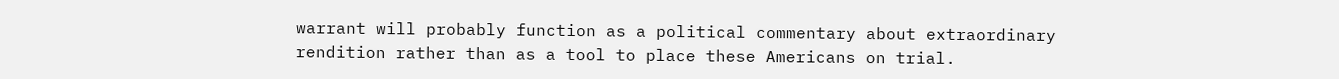warrant will probably function as a political commentary about extraordinary rendition rather than as a tool to place these Americans on trial.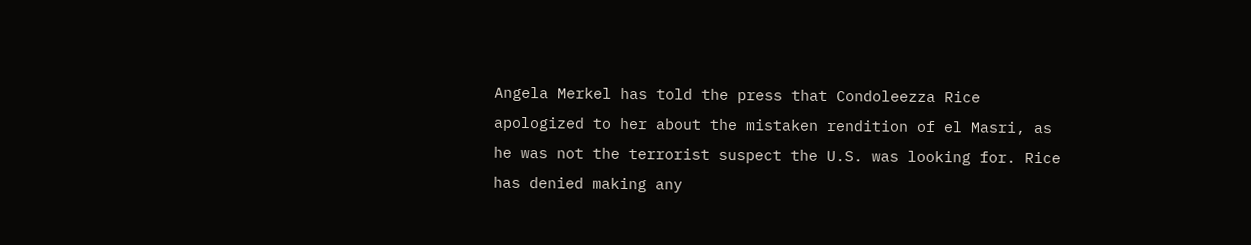Angela Merkel has told the press that Condoleezza Rice apologized to her about the mistaken rendition of el Masri, as he was not the terrorist suspect the U.S. was looking for. Rice has denied making any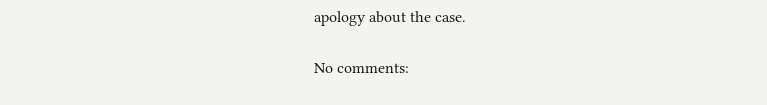apology about the case.

No comments: